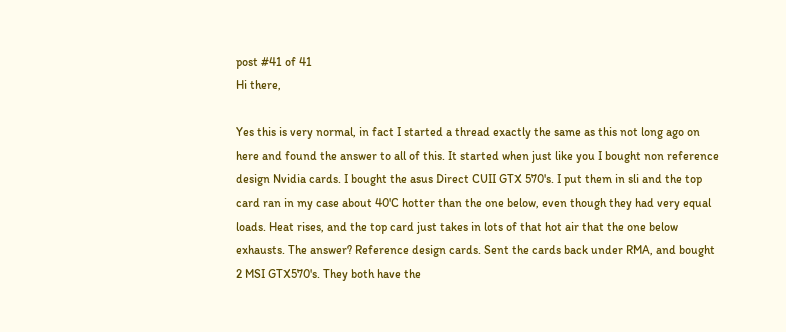post #41 of 41
Hi there,

Yes this is very normal, in fact I started a thread exactly the same as this not long ago on here and found the answer to all of this. It started when just like you I bought non reference design Nvidia cards. I bought the asus Direct CUII GTX 570's. I put them in sli and the top card ran in my case about 40'C hotter than the one below, even though they had very equal loads. Heat rises, and the top card just takes in lots of that hot air that the one below exhausts. The answer? Reference design cards. Sent the cards back under RMA, and bought 2 MSI GTX570's. They both have the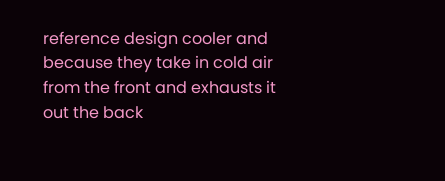reference design cooler and because they take in cold air from the front and exhausts it out the back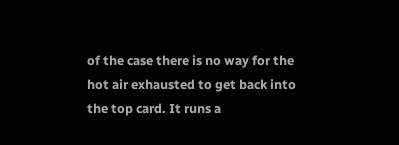of the case there is no way for the hot air exhausted to get back into the top card. It runs a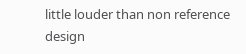little louder than non reference design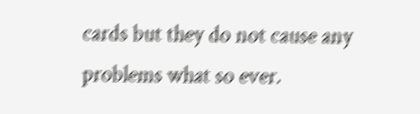cards but they do not cause any problems what so ever.